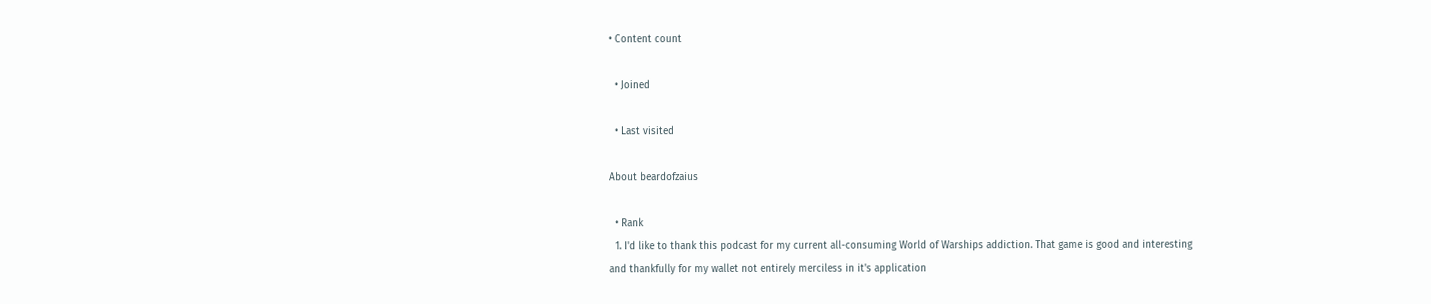• Content count

  • Joined

  • Last visited

About beardofzaius

  • Rank
  1. I'd like to thank this podcast for my current all-consuming World of Warships addiction. That game is good and interesting and thankfully for my wallet not entirely merciless in it's application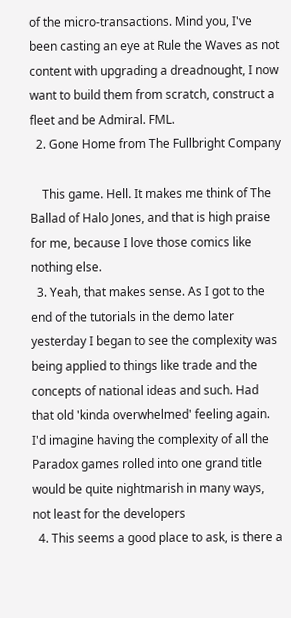of the micro-transactions. Mind you, I've been casting an eye at Rule the Waves as not content with upgrading a dreadnought, I now want to build them from scratch, construct a fleet and be Admiral. FML.
  2. Gone Home from The Fullbright Company

    This game. Hell. It makes me think of The Ballad of Halo Jones, and that is high praise for me, because I love those comics like nothing else.
  3. Yeah, that makes sense. As I got to the end of the tutorials in the demo later yesterday I began to see the complexity was being applied to things like trade and the concepts of national ideas and such. Had that old 'kinda overwhelmed' feeling again. I'd imagine having the complexity of all the Paradox games rolled into one grand title would be quite nightmarish in many ways, not least for the developers
  4. This seems a good place to ask, is there a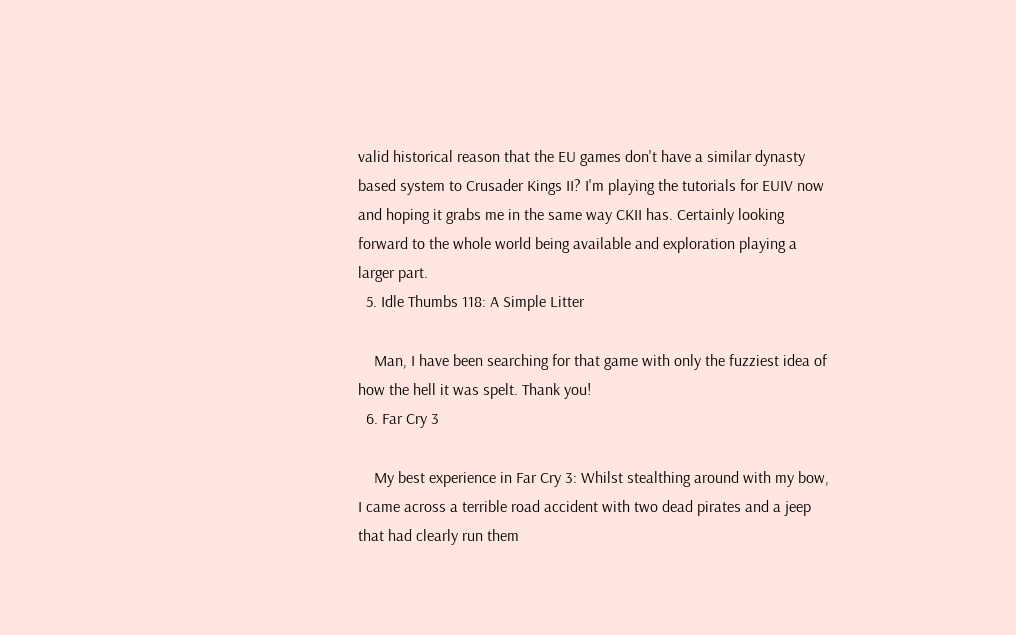valid historical reason that the EU games don't have a similar dynasty based system to Crusader Kings II? I'm playing the tutorials for EUIV now and hoping it grabs me in the same way CKII has. Certainly looking forward to the whole world being available and exploration playing a larger part.
  5. Idle Thumbs 118: A Simple Litter

    Man, I have been searching for that game with only the fuzziest idea of how the hell it was spelt. Thank you!
  6. Far Cry 3

    My best experience in Far Cry 3: Whilst stealthing around with my bow, I came across a terrible road accident with two dead pirates and a jeep that had clearly run them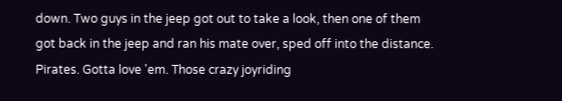down. Two guys in the jeep got out to take a look, then one of them got back in the jeep and ran his mate over, sped off into the distance. Pirates. Gotta love 'em. Those crazy joyriding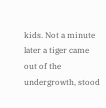kids. Not a minute later a tiger came out of the undergrowth, stood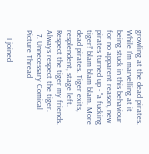growling at the dead pirates. While I'm marvelling at it being stuck in this behaviour for no apparent reason, new pirates turned up - "a fucking tiger!' blam blam blam. More dead pirates. Tiger exits, resplendent, stage left. Respect the tiger my friends. Always respect the tiger.
  7. Unnecessary Comical Picture Thread

    I joined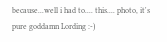because...well i had to.... this.... photo, it's pure goddamn Lording :-)